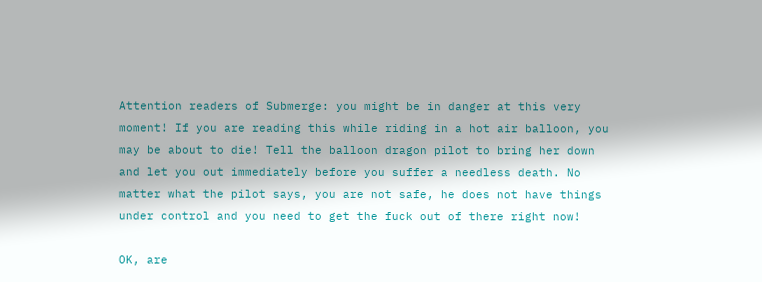Attention readers of Submerge: you might be in danger at this very moment! If you are reading this while riding in a hot air balloon, you may be about to die! Tell the balloon dragon pilot to bring her down and let you out immediately before you suffer a needless death. No matter what the pilot says, you are not safe, he does not have things under control and you need to get the fuck out of there right now!

OK, are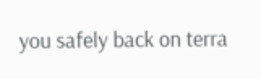you safely back on terra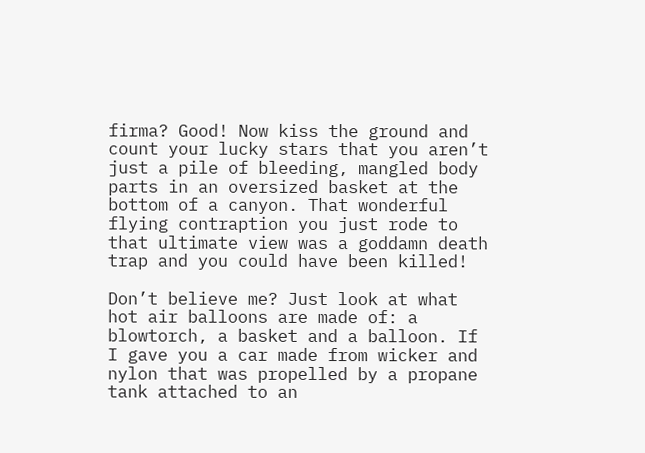firma? Good! Now kiss the ground and count your lucky stars that you aren’t just a pile of bleeding, mangled body parts in an oversized basket at the bottom of a canyon. That wonderful flying contraption you just rode to that ultimate view was a goddamn death trap and you could have been killed!

Don’t believe me? Just look at what hot air balloons are made of: a blowtorch, a basket and a balloon. If I gave you a car made from wicker and nylon that was propelled by a propane tank attached to an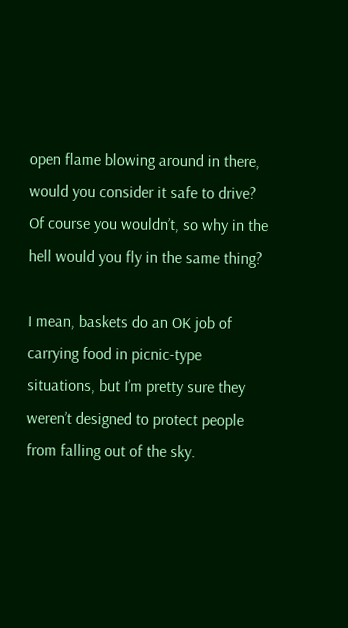open flame blowing around in there, would you consider it safe to drive? Of course you wouldn’t, so why in the hell would you fly in the same thing?

I mean, baskets do an OK job of carrying food in picnic-type situations, but I’m pretty sure they weren’t designed to protect people from falling out of the sky.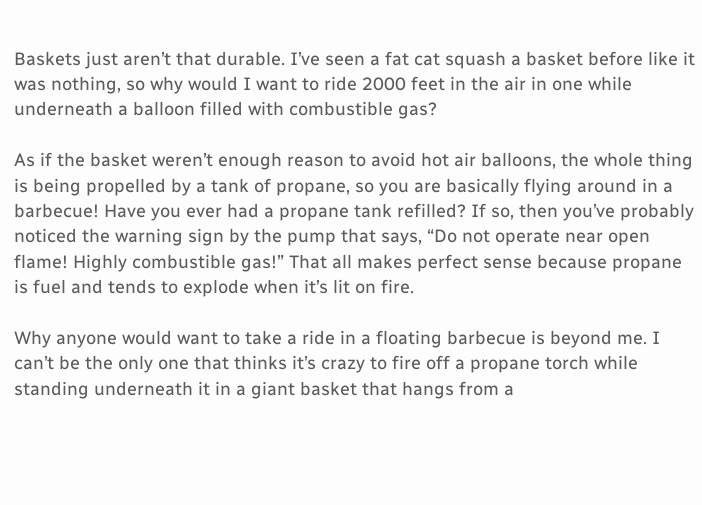Baskets just aren’t that durable. I’ve seen a fat cat squash a basket before like it was nothing, so why would I want to ride 2000 feet in the air in one while underneath a balloon filled with combustible gas?

As if the basket weren’t enough reason to avoid hot air balloons, the whole thing is being propelled by a tank of propane, so you are basically flying around in a barbecue! Have you ever had a propane tank refilled? If so, then you’ve probably noticed the warning sign by the pump that says, “Do not operate near open flame! Highly combustible gas!” That all makes perfect sense because propane is fuel and tends to explode when it’s lit on fire.

Why anyone would want to take a ride in a floating barbecue is beyond me. I can’t be the only one that thinks it’s crazy to fire off a propane torch while standing underneath it in a giant basket that hangs from a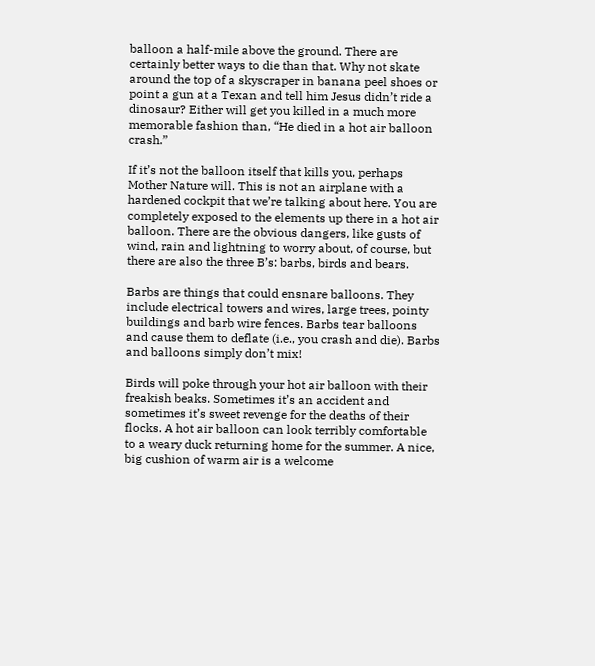balloon a half-mile above the ground. There are certainly better ways to die than that. Why not skate around the top of a skyscraper in banana peel shoes or point a gun at a Texan and tell him Jesus didn’t ride a dinosaur? Either will get you killed in a much more memorable fashion than, “He died in a hot air balloon crash.”

If it’s not the balloon itself that kills you, perhaps Mother Nature will. This is not an airplane with a hardened cockpit that we’re talking about here. You are completely exposed to the elements up there in a hot air balloon. There are the obvious dangers, like gusts of wind, rain and lightning to worry about, of course, but there are also the three B’s: barbs, birds and bears.

Barbs are things that could ensnare balloons. They include electrical towers and wires, large trees, pointy buildings and barb wire fences. Barbs tear balloons and cause them to deflate (i.e., you crash and die). Barbs and balloons simply don’t mix!

Birds will poke through your hot air balloon with their freakish beaks. Sometimes it’s an accident and sometimes it’s sweet revenge for the deaths of their flocks. A hot air balloon can look terribly comfortable to a weary duck returning home for the summer. A nice, big cushion of warm air is a welcome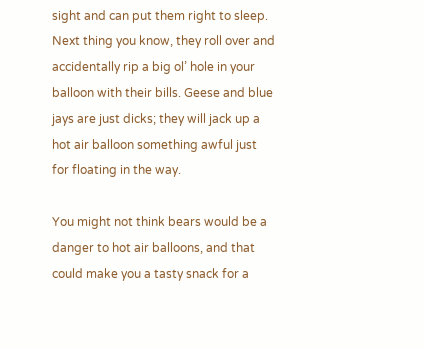sight and can put them right to sleep. Next thing you know, they roll over and accidentally rip a big ol’ hole in your balloon with their bills. Geese and blue jays are just dicks; they will jack up a hot air balloon something awful just for floating in the way.

You might not think bears would be a danger to hot air balloons, and that could make you a tasty snack for a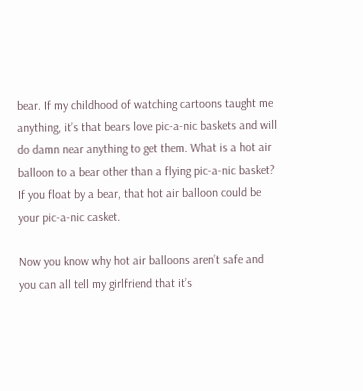bear. If my childhood of watching cartoons taught me anything, it’s that bears love pic-a-nic baskets and will do damn near anything to get them. What is a hot air balloon to a bear other than a flying pic-a-nic basket? If you float by a bear, that hot air balloon could be your pic-a-nic casket.

Now you know why hot air balloons aren’t safe and you can all tell my girlfriend that it’s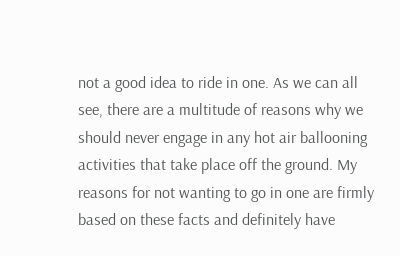not a good idea to ride in one. As we can all see, there are a multitude of reasons why we should never engage in any hot air ballooning activities that take place off the ground. My reasons for not wanting to go in one are firmly based on these facts and definitely have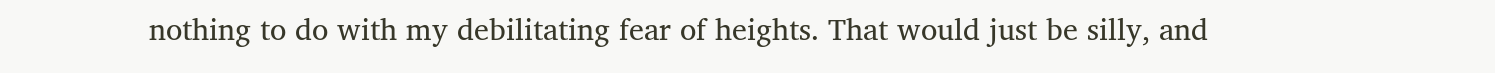nothing to do with my debilitating fear of heights. That would just be silly, and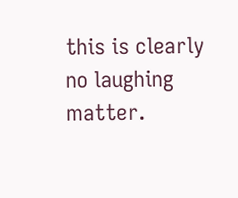this is clearly no laughing matter.